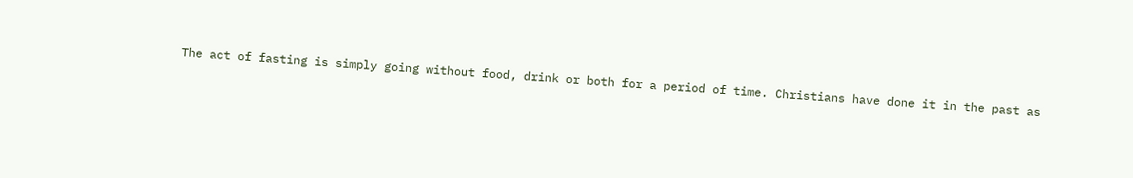The act of fasting is simply going without food, drink or both for a period of time. Christians have done it in the past as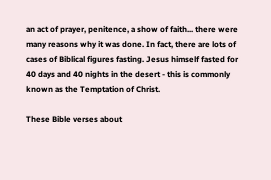an act of prayer, penitence, a show of faith... there were many reasons why it was done. In fact, there are lots of cases of Biblical figures fasting. Jesus himself fasted for 40 days and 40 nights in the desert - this is commonly known as the Temptation of Christ.

These Bible verses about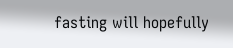fasting will hopefully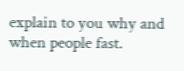explain to you why and when people fast.